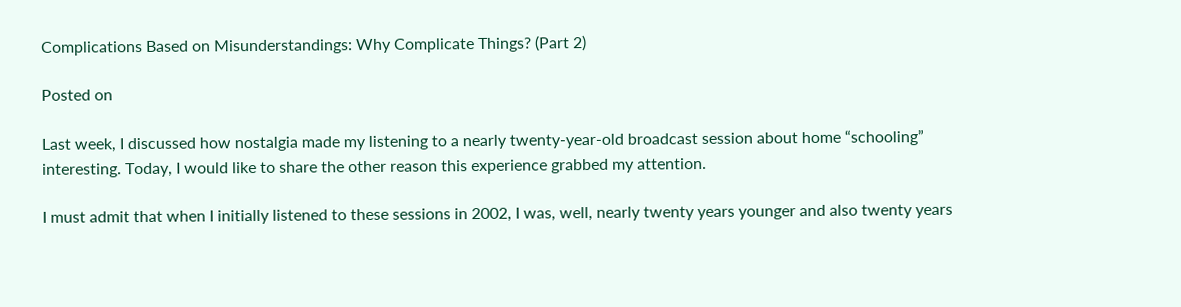Complications Based on Misunderstandings: Why Complicate Things? (Part 2)

Posted on

Last week, I discussed how nostalgia made my listening to a nearly twenty-year-old broadcast session about home “schooling” interesting. Today, I would like to share the other reason this experience grabbed my attention.

I must admit that when I initially listened to these sessions in 2002, I was, well, nearly twenty years younger and also twenty years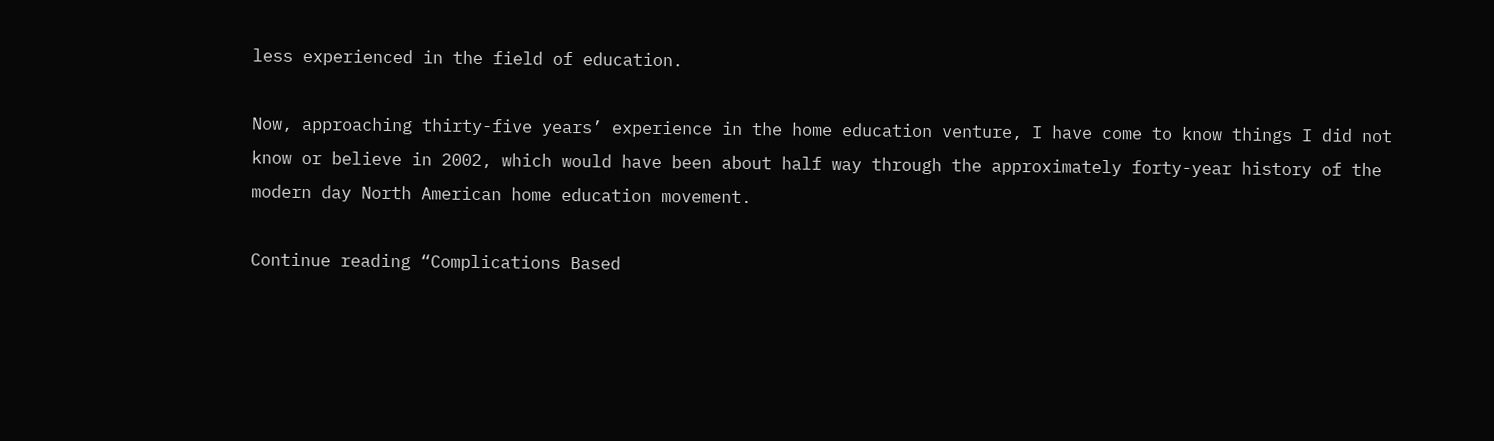less experienced in the field of education.

Now, approaching thirty-five years’ experience in the home education venture, I have come to know things I did not know or believe in 2002, which would have been about half way through the approximately forty-year history of the modern day North American home education movement.

Continue reading “Complications Based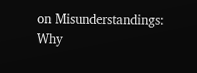on Misunderstandings: Why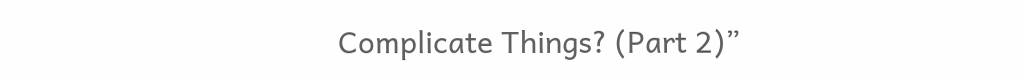Complicate Things? (Part 2)”